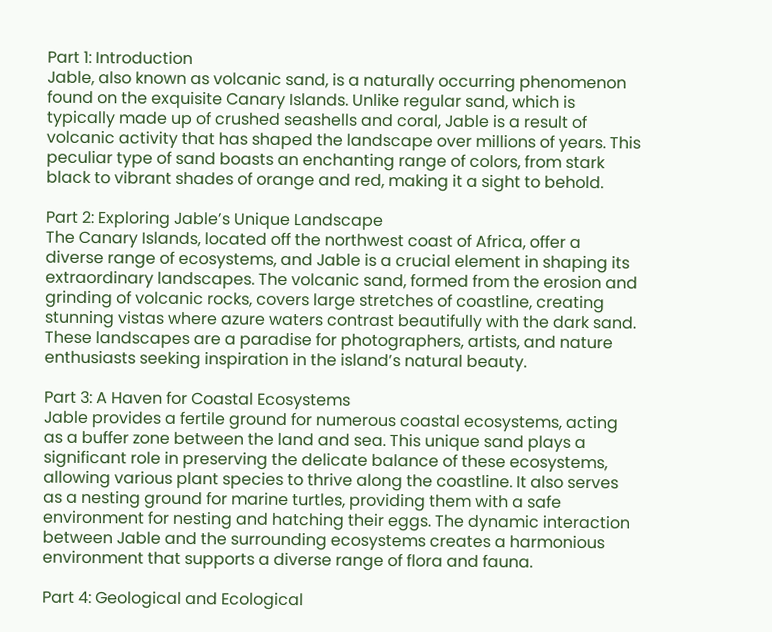Part 1: Introduction
Jable, also known as volcanic sand, is a naturally occurring phenomenon found on the exquisite Canary Islands. Unlike regular sand, which is typically made up of crushed seashells and coral, Jable is a result of volcanic activity that has shaped the landscape over millions of years. This peculiar type of sand boasts an enchanting range of colors, from stark black to vibrant shades of orange and red, making it a sight to behold.

Part 2: Exploring Jable’s Unique Landscape
The Canary Islands, located off the northwest coast of Africa, offer a diverse range of ecosystems, and Jable is a crucial element in shaping its extraordinary landscapes. The volcanic sand, formed from the erosion and grinding of volcanic rocks, covers large stretches of coastline, creating stunning vistas where azure waters contrast beautifully with the dark sand. These landscapes are a paradise for photographers, artists, and nature enthusiasts seeking inspiration in the island’s natural beauty.

Part 3: A Haven for Coastal Ecosystems
Jable provides a fertile ground for numerous coastal ecosystems, acting as a buffer zone between the land and sea. This unique sand plays a significant role in preserving the delicate balance of these ecosystems, allowing various plant species to thrive along the coastline. It also serves as a nesting ground for marine turtles, providing them with a safe environment for nesting and hatching their eggs. The dynamic interaction between Jable and the surrounding ecosystems creates a harmonious environment that supports a diverse range of flora and fauna.

Part 4: Geological and Ecological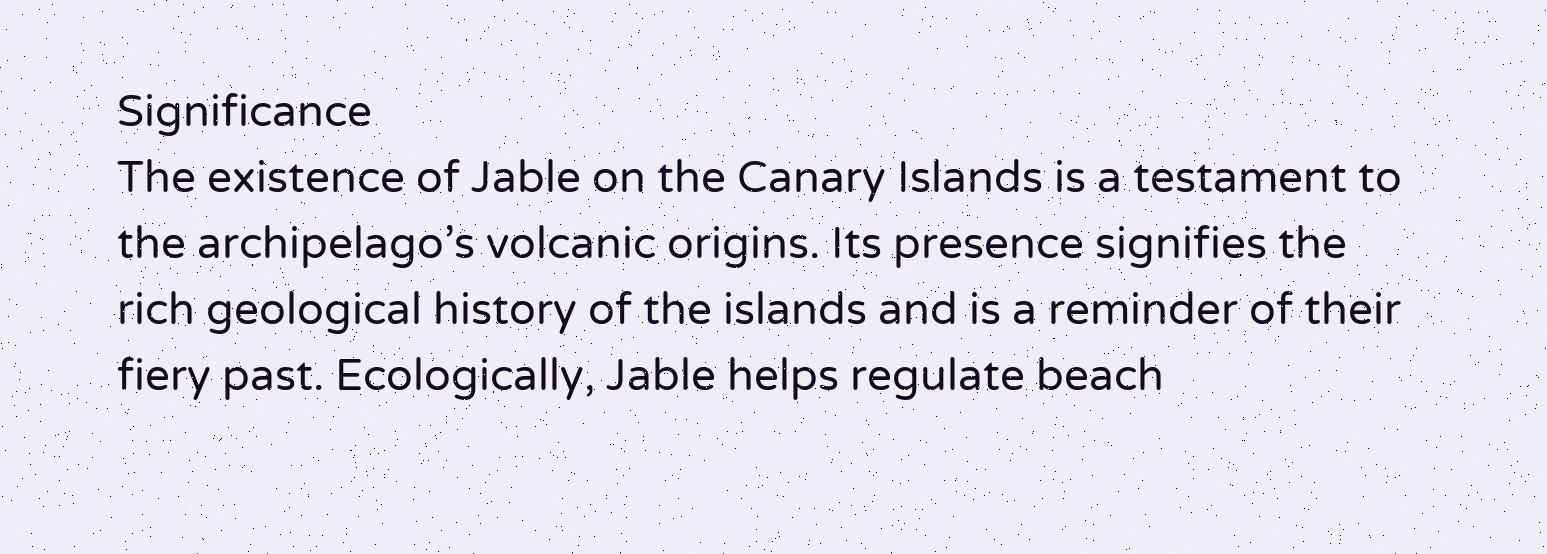Significance
The existence of Jable on the Canary Islands is a testament to the archipelago’s volcanic origins. Its presence signifies the rich geological history of the islands and is a reminder of their fiery past. Ecologically, Jable helps regulate beach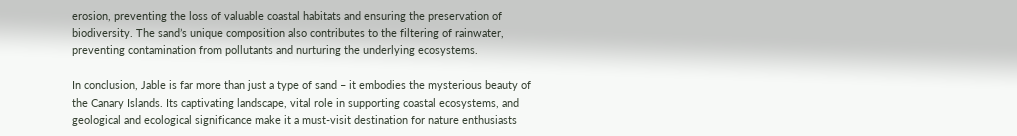erosion, preventing the loss of valuable coastal habitats and ensuring the preservation of biodiversity. The sand’s unique composition also contributes to the filtering of rainwater, preventing contamination from pollutants and nurturing the underlying ecosystems.

In conclusion, Jable is far more than just a type of sand – it embodies the mysterious beauty of the Canary Islands. Its captivating landscape, vital role in supporting coastal ecosystems, and geological and ecological significance make it a must-visit destination for nature enthusiasts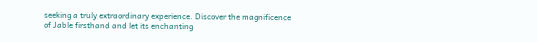seeking a truly extraordinary experience. Discover the magnificence of Jable firsthand and let its enchanting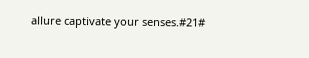allure captivate your senses.#21#